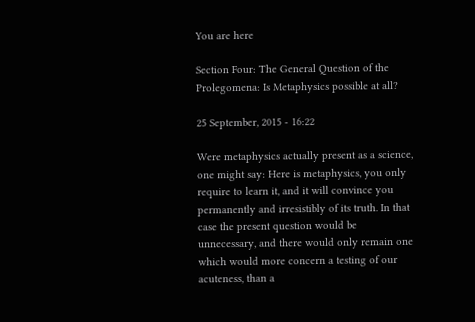You are here

Section Four: The General Question of the Prolegomena: Is Metaphysics possible at all?

25 September, 2015 - 16:22

Were metaphysics actually present as a science, one might say: Here is metaphysics, you only require to learn it, and it will convince you permanently and irresistibly of its truth. In that case the present question would be unnecessary, and there would only remain one which would more concern a testing of our acuteness, than a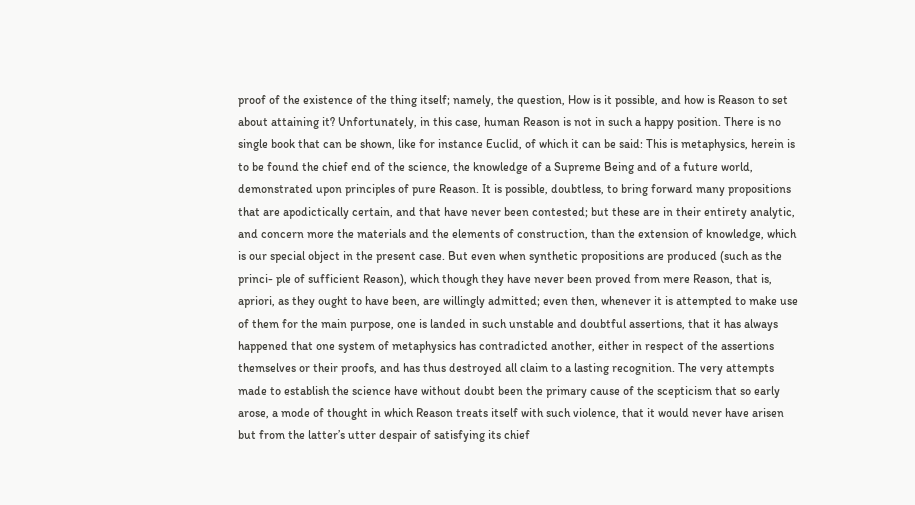proof of the existence of the thing itself; namely, the question, How is it possible, and how is Reason to set about attaining it? Unfortunately, in this case, human Reason is not in such a happy position. There is no single book that can be shown, like for instance Euclid, of which it can be said: This is metaphysics, herein is to be found the chief end of the science, the knowledge of a Supreme Being and of a future world, demonstrated upon principles of pure Reason. It is possible, doubtless, to bring forward many propositions that are apodictically certain, and that have never been contested; but these are in their entirety analytic, and concern more the materials and the elements of construction, than the extension of knowledge, which is our special object in the present case. But even when synthetic propositions are produced (such as the princi- ple of sufficient Reason), which though they have never been proved from mere Reason, that is, apriori, as they ought to have been, are willingly admitted; even then, whenever it is attempted to make use of them for the main purpose, one is landed in such unstable and doubtful assertions, that it has always happened that one system of metaphysics has contradicted another, either in respect of the assertions themselves or their proofs, and has thus destroyed all claim to a lasting recognition. The very attempts made to establish the science have without doubt been the primary cause of the scepticism that so early arose, a mode of thought in which Reason treats itself with such violence, that it would never have arisen but from the latter’s utter despair of satisfying its chief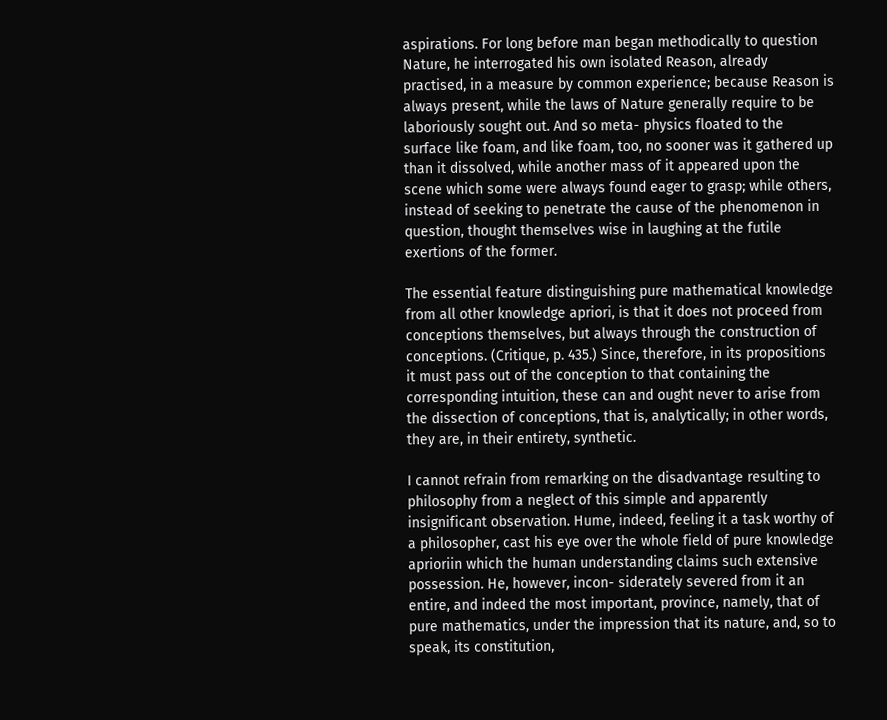aspirations. For long before man began methodically to question Nature, he interrogated his own isolated Reason, already practised, in a measure by common experience; because Reason is always present, while the laws of Nature generally require to be laboriously sought out. And so meta- physics floated to the surface like foam, and like foam, too, no sooner was it gathered up than it dissolved, while another mass of it appeared upon the scene which some were always found eager to grasp; while others, instead of seeking to penetrate the cause of the phenomenon in question, thought themselves wise in laughing at the futile exertions of the former.

The essential feature distinguishing pure mathematical knowledge from all other knowledge apriori, is that it does not proceed from conceptions themselves, but always through the construction of conceptions. (Critique, p. 435.) Since, therefore, in its propositions it must pass out of the conception to that containing the corresponding intuition, these can and ought never to arise from the dissection of conceptions, that is, analytically; in other words, they are, in their entirety, synthetic.

I cannot refrain from remarking on the disadvantage resulting to philosophy from a neglect of this simple and apparently insignificant observation. Hume, indeed, feeling it a task worthy of a philosopher, cast his eye over the whole field of pure knowledge aprioriin which the human understanding claims such extensive possession. He, however, incon- siderately severed from it an entire, and indeed the most important, province, namely, that of pure mathematics, under the impression that its nature, and, so to speak, its constitution,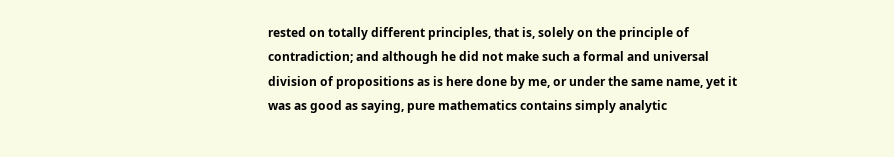rested on totally different principles, that is, solely on the principle of contradiction; and although he did not make such a formal and universal division of propositions as is here done by me, or under the same name, yet it was as good as saying, pure mathematics contains simply analytic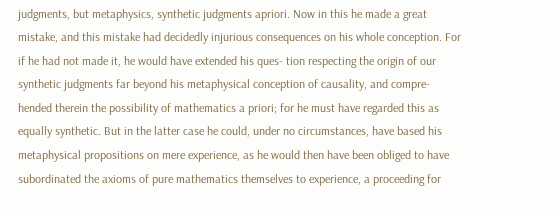judgments, but metaphysics, synthetic judgments apriori. Now in this he made a great mistake, and this mistake had decidedly injurious consequences on his whole conception. For if he had not made it, he would have extended his ques- tion respecting the origin of our synthetic judgments far beyond his metaphysical conception of causality, and compre- hended therein the possibility of mathematics a priori; for he must have regarded this as equally synthetic. But in the latter case he could, under no circumstances, have based his metaphysical propositions on mere experience, as he would then have been obliged to have subordinated the axioms of pure mathematics themselves to experience, a proceeding for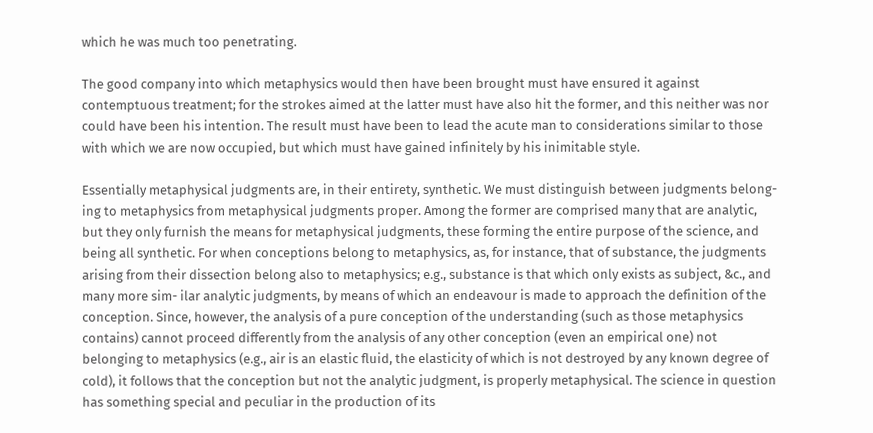which he was much too penetrating.

The good company into which metaphysics would then have been brought must have ensured it against contemptuous treatment; for the strokes aimed at the latter must have also hit the former, and this neither was nor could have been his intention. The result must have been to lead the acute man to considerations similar to those with which we are now occupied, but which must have gained infinitely by his inimitable style.

Essentially metaphysical judgments are, in their entirety, synthetic. We must distinguish between judgments belong- ing to metaphysics from metaphysical judgments proper. Among the former are comprised many that are analytic, but they only furnish the means for metaphysical judgments, these forming the entire purpose of the science, and being all synthetic. For when conceptions belong to metaphysics, as, for instance, that of substance, the judgments arising from their dissection belong also to metaphysics; e.g., substance is that which only exists as subject, &c., and many more sim- ilar analytic judgments, by means of which an endeavour is made to approach the definition of the conception. Since, however, the analysis of a pure conception of the understanding (such as those metaphysics contains) cannot proceed differently from the analysis of any other conception (even an empirical one) not belonging to metaphysics (e.g., air is an elastic fluid, the elasticity of which is not destroyed by any known degree of cold), it follows that the conception but not the analytic judgment, is properly metaphysical. The science in question has something special and peculiar in the production of its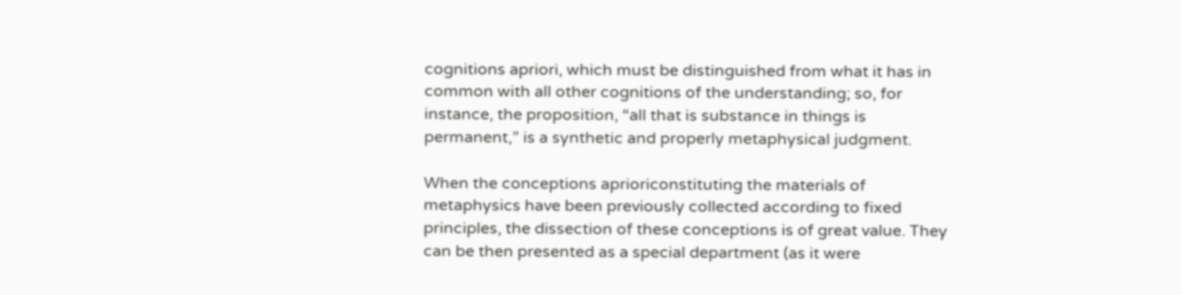cognitions apriori, which must be distinguished from what it has in common with all other cognitions of the understanding; so, for instance, the proposition, “all that is substance in things is permanent,” is a synthetic and properly metaphysical judgment.

When the conceptions aprioriconstituting the materials of metaphysics have been previously collected according to fixed principles, the dissection of these conceptions is of great value. They can be then presented as a special department (as it were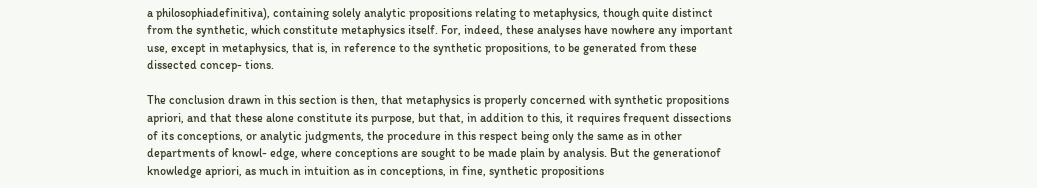a philosophiadefinitiva), containing solely analytic propositions relating to metaphysics, though quite distinct from the synthetic, which constitute metaphysics itself. For, indeed, these analyses have nowhere any important use, except in metaphysics, that is, in reference to the synthetic propositions, to be generated from these dissected concep- tions.

The conclusion drawn in this section is then, that metaphysics is properly concerned with synthetic propositions apriori, and that these alone constitute its purpose, but that, in addition to this, it requires frequent dissections of its conceptions, or analytic judgments, the procedure in this respect being only the same as in other departments of knowl- edge, where conceptions are sought to be made plain by analysis. But the generationof knowledge apriori, as much in intuition as in conceptions, in fine, synthetic propositions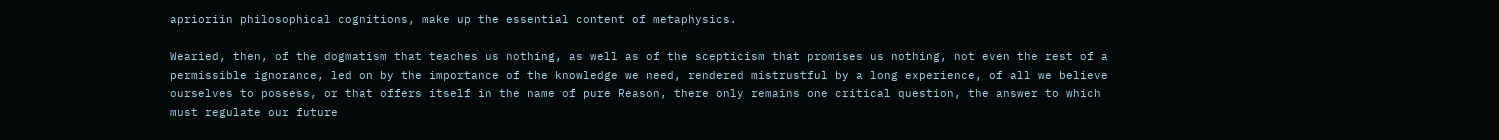aprioriin philosophical cognitions, make up the essential content of metaphysics.

Wearied, then, of the dogmatism that teaches us nothing, as well as of the scepticism that promises us nothing, not even the rest of a permissible ignorance, led on by the importance of the knowledge we need, rendered mistrustful by a long experience, of all we believe ourselves to possess, or that offers itself in the name of pure Reason, there only remains one critical question, the answer to which must regulate our future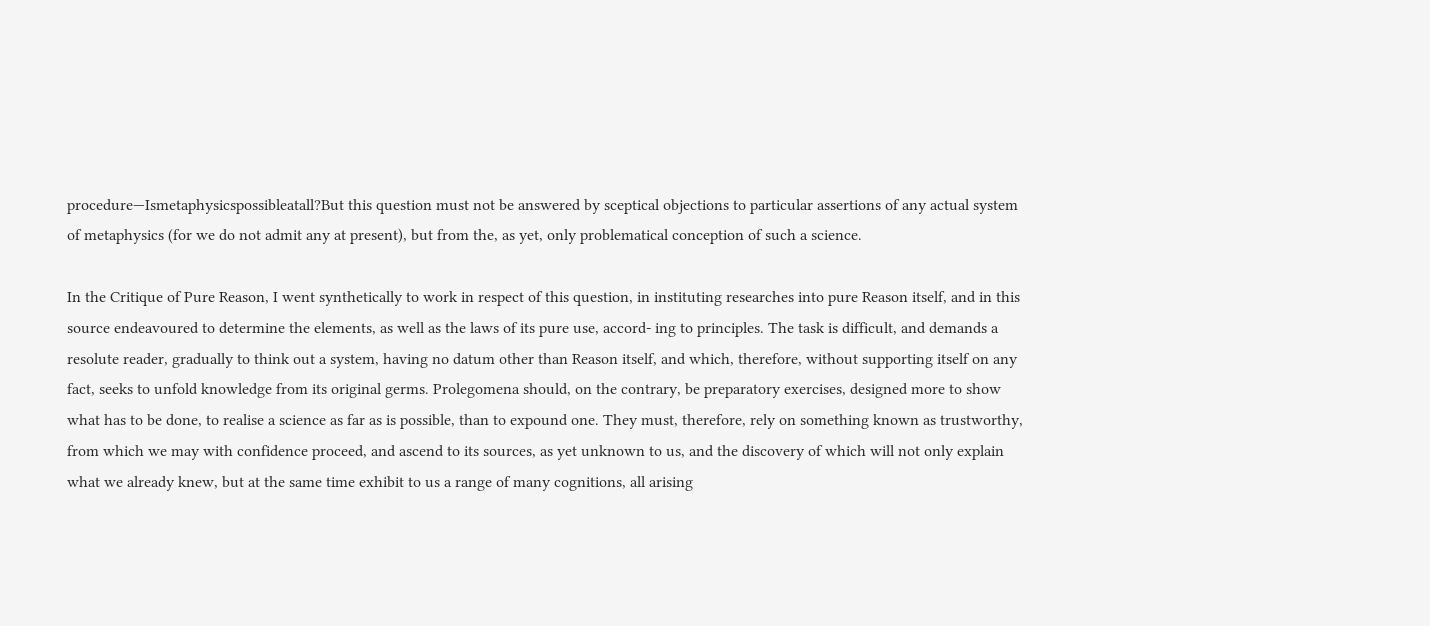procedure—Ismetaphysicspossibleatall?But this question must not be answered by sceptical objections to particular assertions of any actual system of metaphysics (for we do not admit any at present), but from the, as yet, only problematical conception of such a science.

In the Critique of Pure Reason, I went synthetically to work in respect of this question, in instituting researches into pure Reason itself, and in this source endeavoured to determine the elements, as well as the laws of its pure use, accord- ing to principles. The task is difficult, and demands a resolute reader, gradually to think out a system, having no datum other than Reason itself, and which, therefore, without supporting itself on any fact, seeks to unfold knowledge from its original germs. Prolegomena should, on the contrary, be preparatory exercises, designed more to show what has to be done, to realise a science as far as is possible, than to expound one. They must, therefore, rely on something known as trustworthy, from which we may with confidence proceed, and ascend to its sources, as yet unknown to us, and the discovery of which will not only explain what we already knew, but at the same time exhibit to us a range of many cognitions, all arising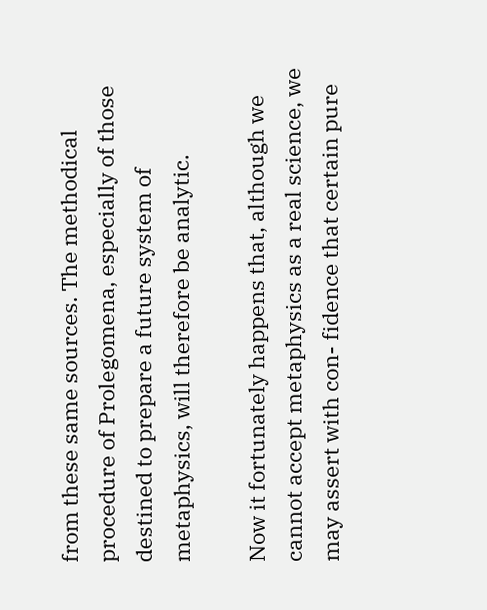from these same sources. The methodical procedure of Prolegomena, especially of those destined to prepare a future system of metaphysics, will therefore be analytic.

Now it fortunately happens that, although we cannot accept metaphysics as a real science, we may assert with con- fidence that certain pure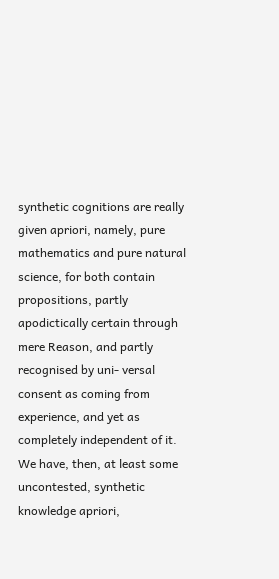synthetic cognitions are really given apriori, namely, pure mathematics and pure natural science, for both contain propositions, partly apodictically certain through mere Reason, and partly recognised by uni- versal consent as coming from experience, and yet as completely independent of it.
We have, then, at least some uncontested, synthetic knowledge apriori,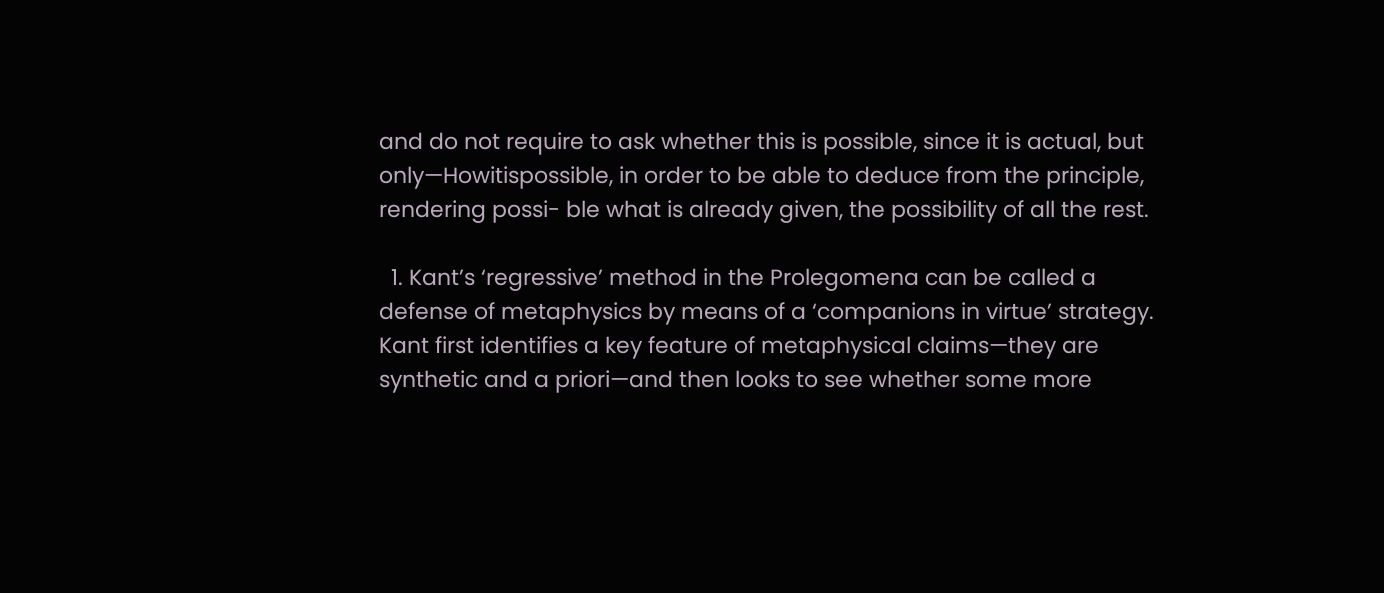and do not require to ask whether this is possible, since it is actual, but only—Howitispossible, in order to be able to deduce from the principle, rendering possi- ble what is already given, the possibility of all the rest.

  1. Kant’s ‘regressive’ method in the Prolegomena can be called a defense of metaphysics by means of a ‘companions in virtue’ strategy. Kant first identifies a key feature of metaphysical claims—they are synthetic and a priori—and then looks to see whether some more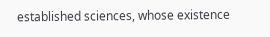established sciences, whose existence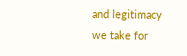and legitimacy we take for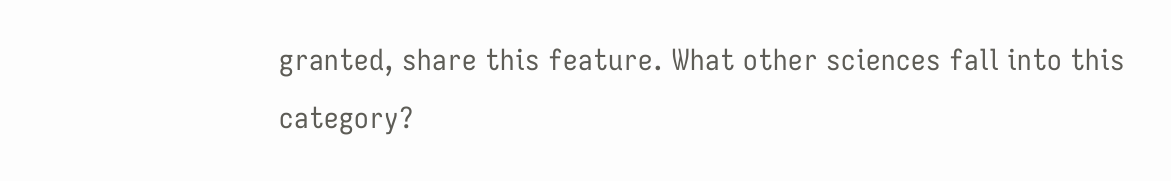granted, share this feature. What other sciences fall into this category?